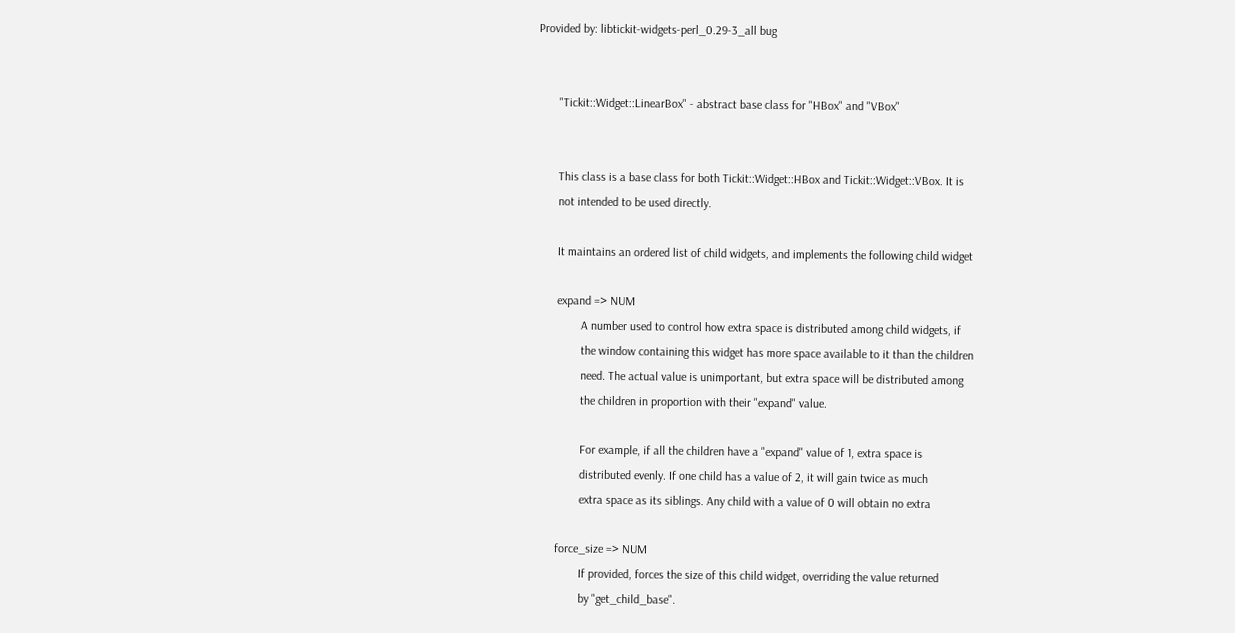Provided by: libtickit-widgets-perl_0.29-3_all bug


       "Tickit::Widget::LinearBox" - abstract base class for "HBox" and "VBox"


       This class is a base class for both Tickit::Widget::HBox and Tickit::Widget::VBox. It is
       not intended to be used directly.

       It maintains an ordered list of child widgets, and implements the following child widget

       expand => NUM
               A number used to control how extra space is distributed among child widgets, if
               the window containing this widget has more space available to it than the children
               need. The actual value is unimportant, but extra space will be distributed among
               the children in proportion with their "expand" value.

               For example, if all the children have a "expand" value of 1, extra space is
               distributed evenly. If one child has a value of 2, it will gain twice as much
               extra space as its siblings. Any child with a value of 0 will obtain no extra

       force_size => NUM
               If provided, forces the size of this child widget, overriding the value returned
               by "get_child_base".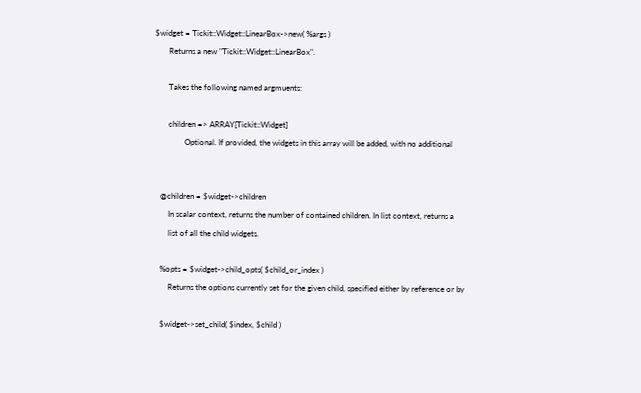$widget = Tickit::Widget::LinearBox->new( %args )
       Returns a new "Tickit::Widget::LinearBox".

       Takes the following named argmuents:

       children => ARRAY[Tickit::Widget]
               Optional. If provided, the widgets in this array will be added, with no additional


   @children = $widget->children
       In scalar context, returns the number of contained children. In list context, returns a
       list of all the child widgets.

   %opts = $widget->child_opts( $child_or_index )
       Returns the options currently set for the given child, specified either by reference or by

   $widget->set_child( $index, $child )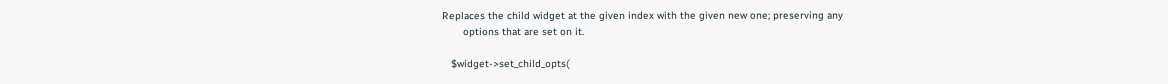Replaces the child widget at the given index with the given new one; preserving any
       options that are set on it.

   $widget->set_child_opts(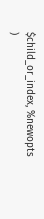$child_or_index, %newopts )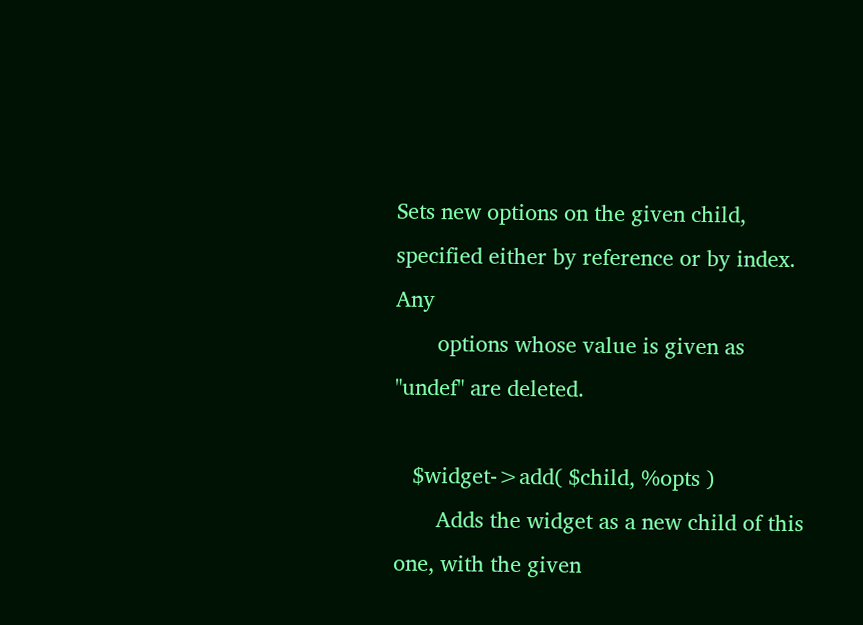Sets new options on the given child, specified either by reference or by index. Any
       options whose value is given as "undef" are deleted.

   $widget->add( $child, %opts )
       Adds the widget as a new child of this one, with the given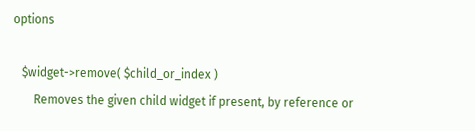options

   $widget->remove( $child_or_index )
       Removes the given child widget if present, by reference or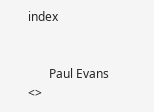index


       Paul Evans <>